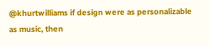@khurtwilliams if design were as personalizable as music, then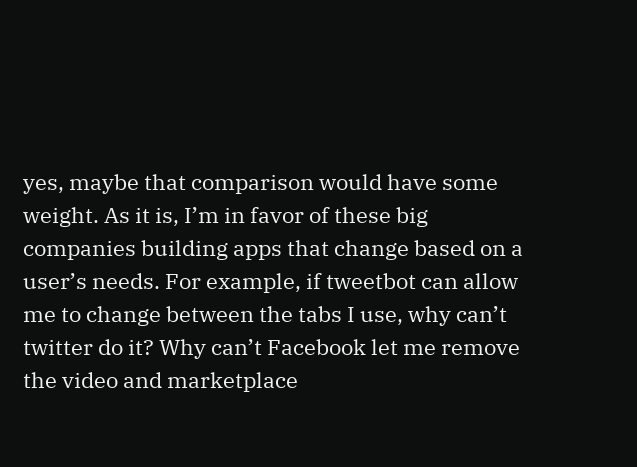yes, maybe that comparison would have some weight. As it is, I’m in favor of these big companies building apps that change based on a user’s needs. For example, if tweetbot can allow me to change between the tabs I use, why can’t twitter do it? Why can’t Facebook let me remove the video and marketplace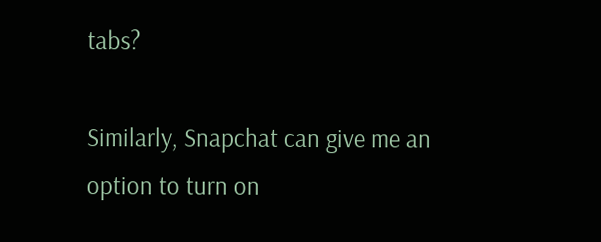tabs?

Similarly, Snapchat can give me an option to turn on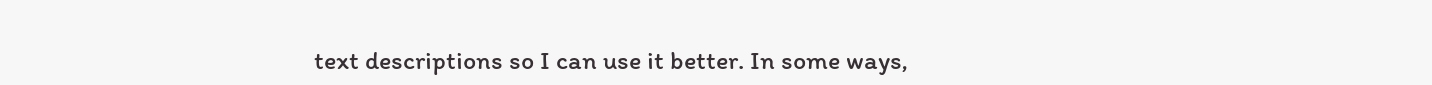text descriptions so I can use it better. In some ways,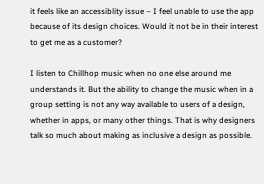it feels like an accessiblity issue – I feel unable to use the app because of its design choices. Would it not be in their interest to get me as a customer?

I listen to Chillhop music when no one else around me understands it. But the ability to change the music when in a group setting is not any way available to users of a design, whether in apps, or many other things. That is why designers talk so much about making as inclusive a design as possible.